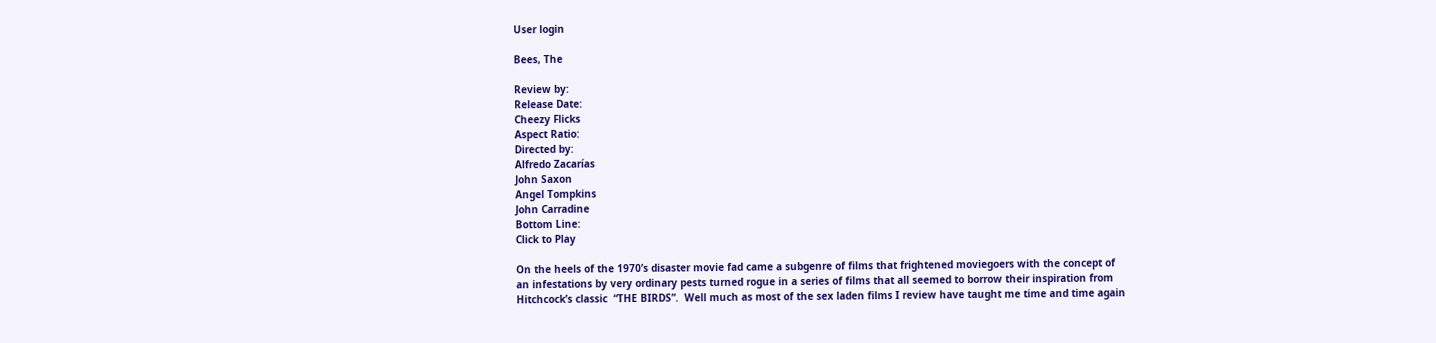User login

Bees, The

Review by:
Release Date:
Cheezy Flicks
Aspect Ratio:
Directed by:
Alfredo Zacarías
John Saxon
Angel Tompkins
John Carradine
Bottom Line:
Click to Play

On the heels of the 1970’s disaster movie fad came a subgenre of films that frightened moviegoers with the concept of an infestations by very ordinary pests turned rogue in a series of films that all seemed to borrow their inspiration from Hitchcock’s classic  “THE BIRDS”.  Well much as most of the sex laden films I review have taught me time and time again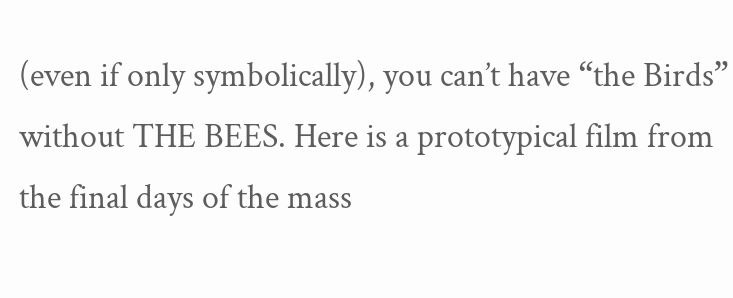(even if only symbolically), you can’t have “the Birds” without THE BEES. Here is a prototypical film from the final days of the mass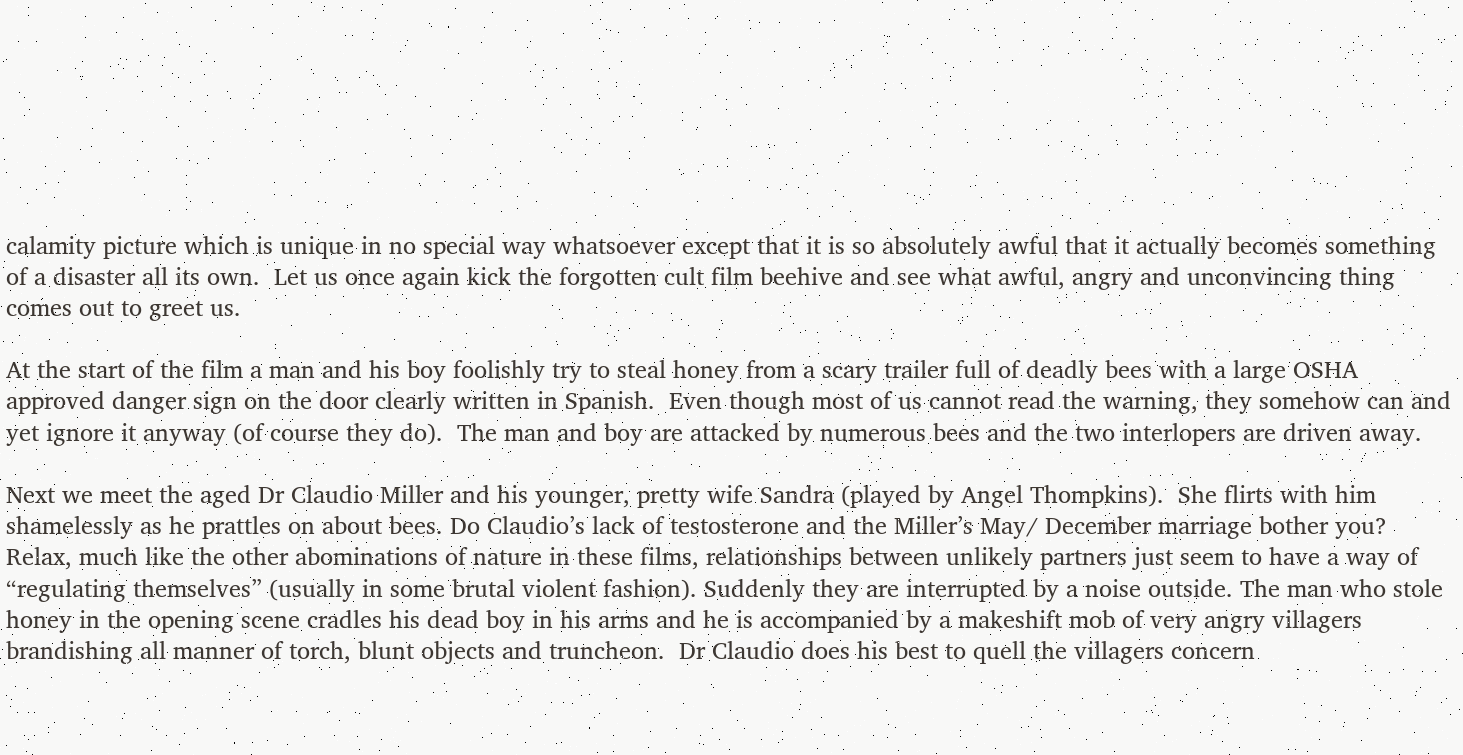calamity picture which is unique in no special way whatsoever except that it is so absolutely awful that it actually becomes something of a disaster all its own.  Let us once again kick the forgotten cult film beehive and see what awful, angry and unconvincing thing comes out to greet us.

At the start of the film a man and his boy foolishly try to steal honey from a scary trailer full of deadly bees with a large OSHA approved danger sign on the door clearly written in Spanish.  Even though most of us cannot read the warning, they somehow can and yet ignore it anyway (of course they do).  The man and boy are attacked by numerous bees and the two interlopers are driven away.

Next we meet the aged Dr Claudio Miller and his younger, pretty wife Sandra (played by Angel Thompkins).  She flirts with him shamelessly as he prattles on about bees. Do Claudio’s lack of testosterone and the Miller’s May/ December marriage bother you?  Relax, much like the other abominations of nature in these films, relationships between unlikely partners just seem to have a way of “regulating themselves” (usually in some brutal violent fashion). Suddenly they are interrupted by a noise outside. The man who stole honey in the opening scene cradles his dead boy in his arms and he is accompanied by a makeshift mob of very angry villagers brandishing all manner of torch, blunt objects and truncheon.  Dr Claudio does his best to quell the villagers concern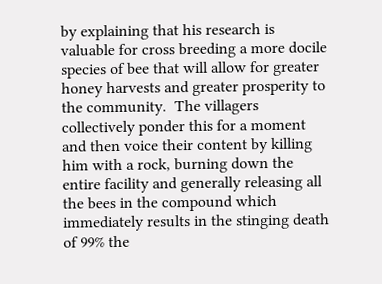by explaining that his research is valuable for cross breeding a more docile species of bee that will allow for greater honey harvests and greater prosperity to the community.  The villagers collectively ponder this for a moment and then voice their content by killing him with a rock, burning down the entire facility and generally releasing all the bees in the compound which immediately results in the stinging death of 99% the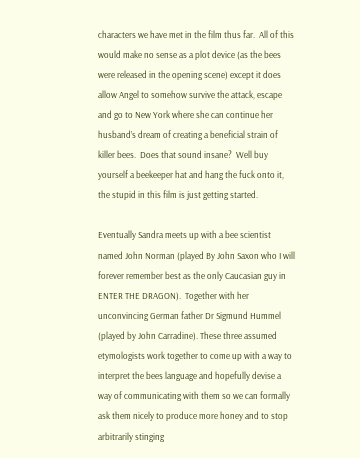characters we have met in the film thus far.  All of this would make no sense as a plot device (as the bees were released in the opening scene) except it does allow Angel to somehow survive the attack, escape and go to New York where she can continue her husband’s dream of creating a beneficial strain of killer bees.  Does that sound insane?  Well buy yourself a beekeeper hat and hang the fuck onto it, the stupid in this film is just getting started.

Eventually Sandra meets up with a bee scientist named John Norman (played By John Saxon who I will forever remember best as the only Caucasian guy in ENTER THE DRAGON).  Together with her unconvincing German father Dr Sigmund Hummel (played by John Carradine). These three assumed etymologists work together to come up with a way to interpret the bees language and hopefully devise a way of communicating with them so we can formally ask them nicely to produce more honey and to stop arbitrarily stinging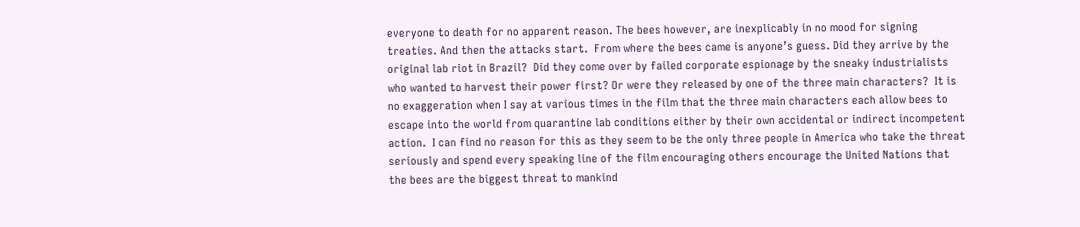everyone to death for no apparent reason. The bees however, are inexplicably in no mood for signing treaties. And then the attacks start.  From where the bees came is anyone’s guess. Did they arrive by the original lab riot in Brazil?  Did they come over by failed corporate espionage by the sneaky industrialists who wanted to harvest their power first? Or were they released by one of the three main characters?  It is no exaggeration when I say at various times in the film that the three main characters each allow bees to escape into the world from quarantine lab conditions either by their own accidental or indirect incompetent action.  I can find no reason for this as they seem to be the only three people in America who take the threat seriously and spend every speaking line of the film encouraging others encourage the United Nations that the bees are the biggest threat to mankind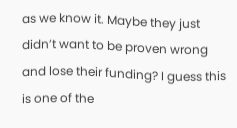as we know it. Maybe they just didn’t want to be proven wrong and lose their funding? I guess this is one of the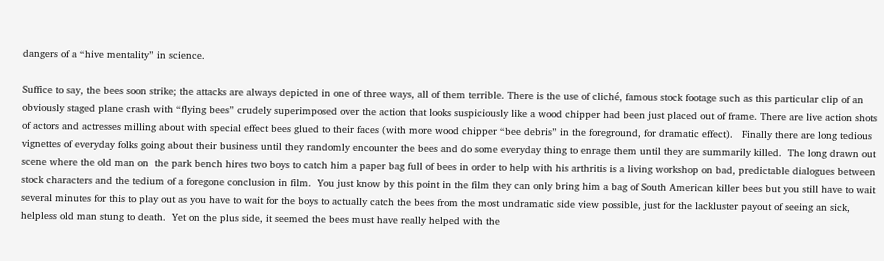dangers of a “hive mentality” in science.

Suffice to say, the bees soon strike; the attacks are always depicted in one of three ways, all of them terrible. There is the use of cliché, famous stock footage such as this particular clip of an obviously staged plane crash with “flying bees” crudely superimposed over the action that looks suspiciously like a wood chipper had been just placed out of frame. There are live action shots of actors and actresses milling about with special effect bees glued to their faces (with more wood chipper “bee debris” in the foreground, for dramatic effect).   Finally there are long tedious vignettes of everyday folks going about their business until they randomly encounter the bees and do some everyday thing to enrage them until they are summarily killed.  The long drawn out scene where the old man on  the park bench hires two boys to catch him a paper bag full of bees in order to help with his arthritis is a living workshop on bad, predictable dialogues between stock characters and the tedium of a foregone conclusion in film.  You just know by this point in the film they can only bring him a bag of South American killer bees but you still have to wait several minutes for this to play out as you have to wait for the boys to actually catch the bees from the most undramatic side view possible, just for the lackluster payout of seeing an sick, helpless old man stung to death.  Yet on the plus side, it seemed the bees must have really helped with the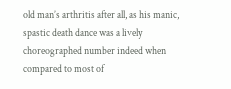old man’s arthritis after all, as his manic, spastic death dance was a lively choreographed number indeed when compared to most of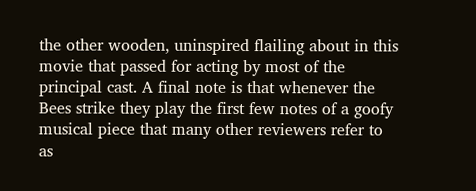the other wooden, uninspired flailing about in this movie that passed for acting by most of the principal cast. A final note is that whenever the Bees strike they play the first few notes of a goofy musical piece that many other reviewers refer to as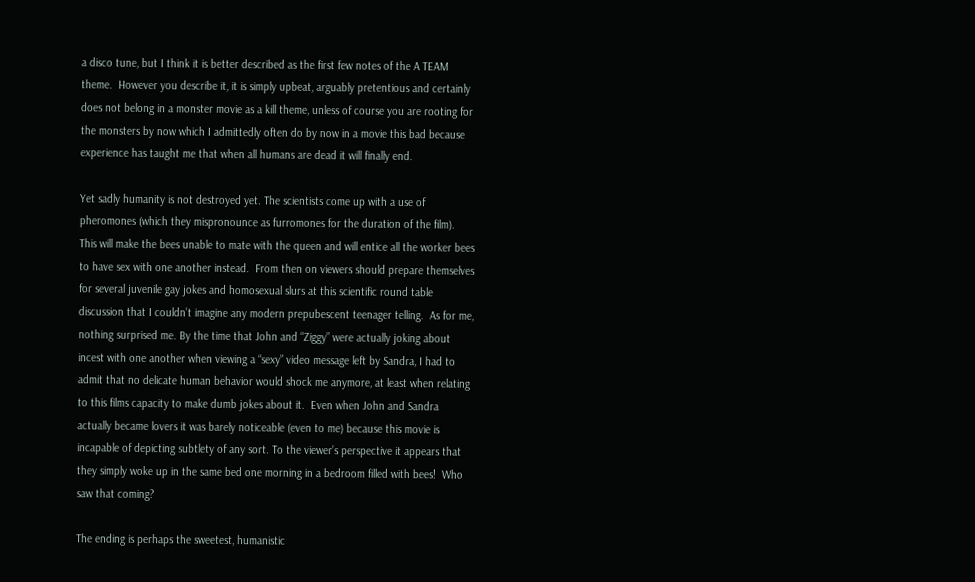a disco tune, but I think it is better described as the first few notes of the A TEAM theme.  However you describe it, it is simply upbeat, arguably pretentious and certainly does not belong in a monster movie as a kill theme, unless of course you are rooting for the monsters by now which I admittedly often do by now in a movie this bad because experience has taught me that when all humans are dead it will finally end.

Yet sadly humanity is not destroyed yet. The scientists come up with a use of pheromones (which they mispronounce as furromones for the duration of the film).  This will make the bees unable to mate with the queen and will entice all the worker bees to have sex with one another instead.  From then on viewers should prepare themselves for several juvenile gay jokes and homosexual slurs at this scientific round table discussion that I couldn’t imagine any modern prepubescent teenager telling.  As for me, nothing surprised me. By the time that John and “Ziggy” were actually joking about incest with one another when viewing a “sexy” video message left by Sandra, I had to admit that no delicate human behavior would shock me anymore, at least when relating to this films capacity to make dumb jokes about it.  Even when John and Sandra actually became lovers it was barely noticeable (even to me) because this movie is incapable of depicting subtlety of any sort. To the viewer’s perspective it appears that they simply woke up in the same bed one morning in a bedroom filled with bees!  Who saw that coming?

The ending is perhaps the sweetest, humanistic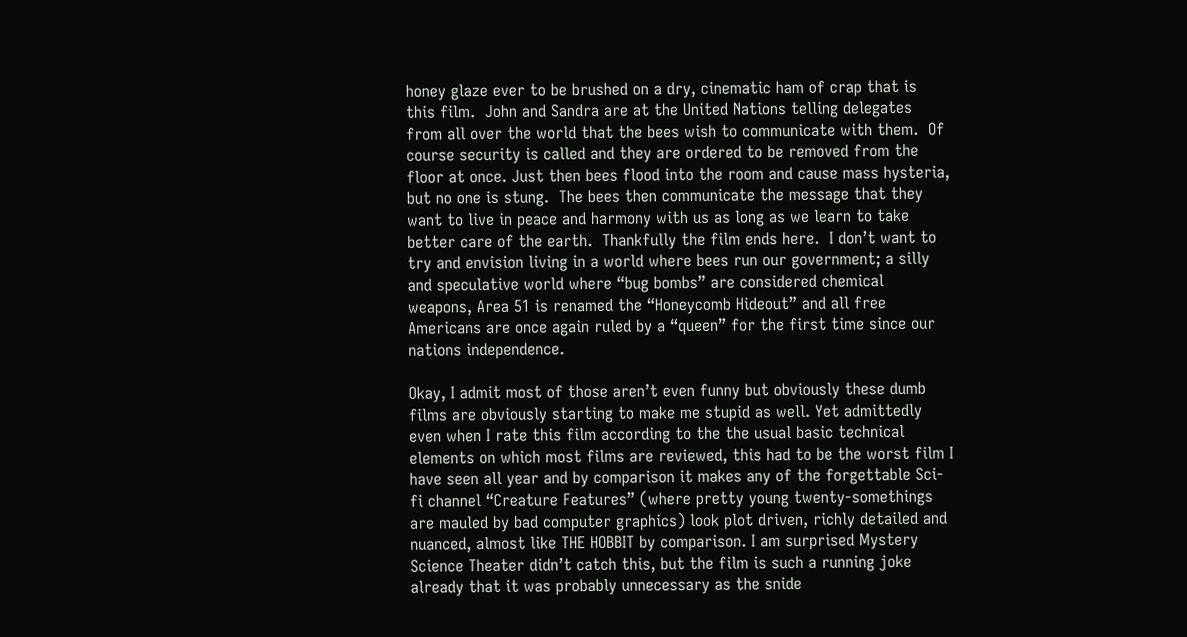honey glaze ever to be brushed on a dry, cinematic ham of crap that is this film.  John and Sandra are at the United Nations telling delegates from all over the world that the bees wish to communicate with them.  Of course security is called and they are ordered to be removed from the floor at once. Just then bees flood into the room and cause mass hysteria, but no one is stung.  The bees then communicate the message that they want to live in peace and harmony with us as long as we learn to take better care of the earth.  Thankfully the film ends here.  I don’t want to try and envision living in a world where bees run our government; a silly and speculative world where “bug bombs” are considered chemical weapons, Area 51 is renamed the “Honeycomb Hideout” and all free Americans are once again ruled by a “queen” for the first time since our nations independence.

Okay, I admit most of those aren’t even funny but obviously these dumb films are obviously starting to make me stupid as well. Yet admittedly even when I rate this film according to the the usual basic technical elements on which most films are reviewed, this had to be the worst film I have seen all year and by comparison it makes any of the forgettable Sci-fi channel “Creature Features” (where pretty young twenty-somethings are mauled by bad computer graphics) look plot driven, richly detailed and nuanced, almost like THE HOBBIT by comparison. I am surprised Mystery Science Theater didn’t catch this, but the film is such a running joke already that it was probably unnecessary as the snide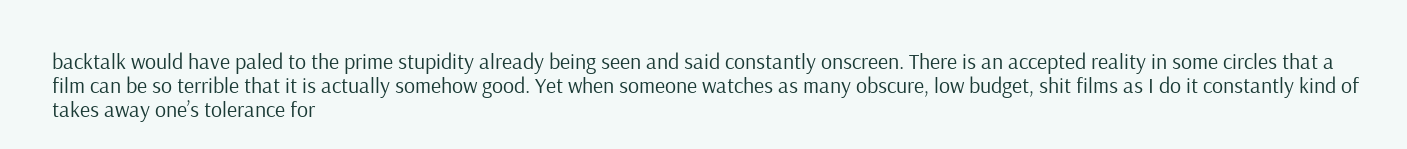backtalk would have paled to the prime stupidity already being seen and said constantly onscreen. There is an accepted reality in some circles that a film can be so terrible that it is actually somehow good. Yet when someone watches as many obscure, low budget, shit films as I do it constantly kind of takes away one’s tolerance for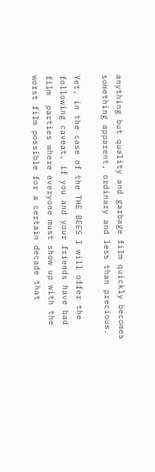anything but quality and garbage film quickly becomes something apparent, ordinary and less than precious.

Yet, in the case of the THE BEES I will offer the following caveat, if you and your friends have bad film  parties where everyone must show up with the worst film possible for a certain decade that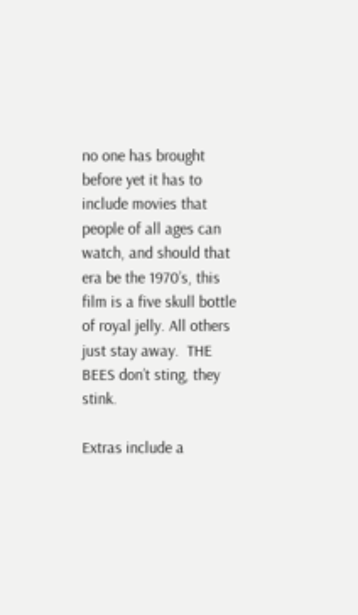no one has brought before yet it has to include movies that people of all ages can watch, and should that era be the 1970’s, this film is a five skull bottle of royal jelly. All others just stay away.  THE BEES don’t sting, they stink.

Extras include a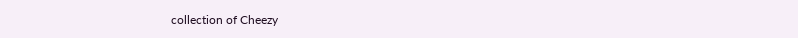collection of Cheezy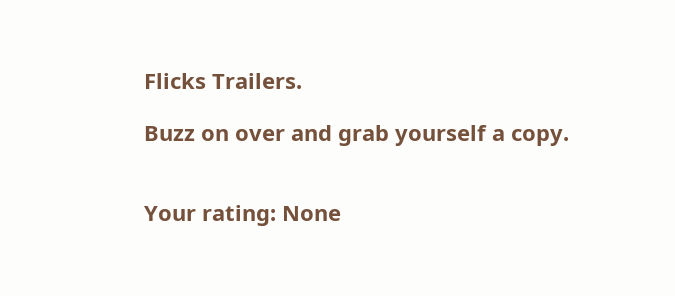Flicks Trailers.

Buzz on over and grab yourself a copy.


Your rating: None